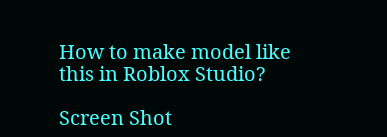How to make model like this in Roblox Studio?

Screen Shot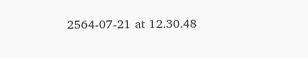2564-07-21 at 12.30.48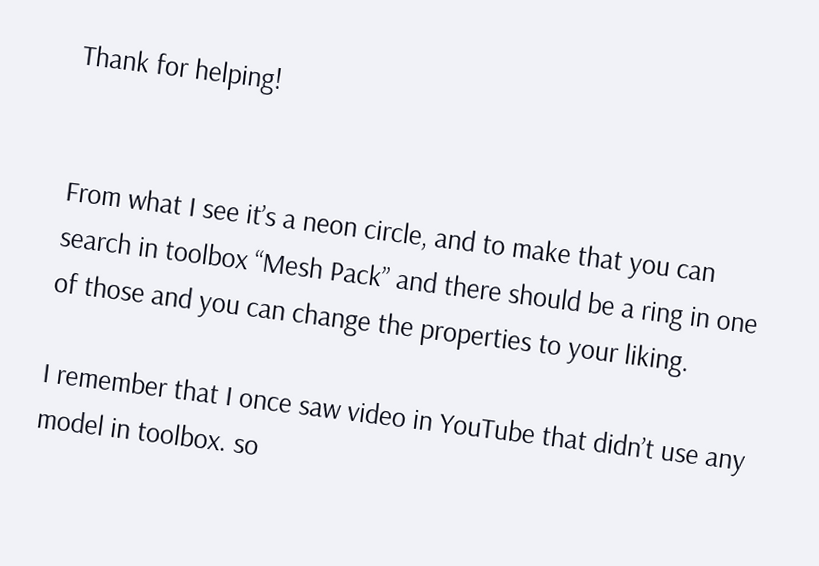Thank for helping!


From what I see it’s a neon circle, and to make that you can search in toolbox “Mesh Pack” and there should be a ring in one of those and you can change the properties to your liking.

I remember that I once saw video in YouTube that didn’t use any model in toolbox. so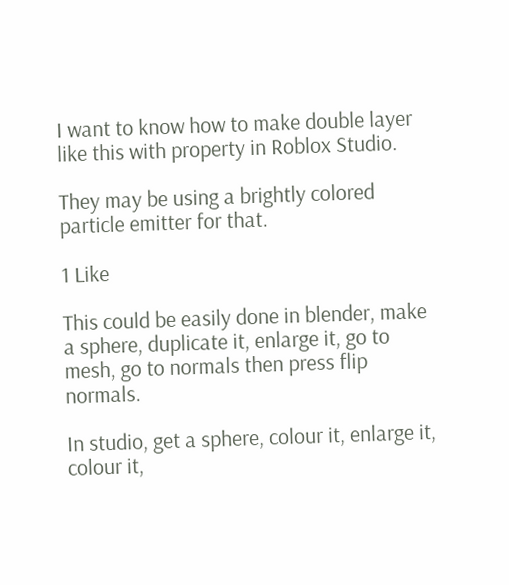I want to know how to make double layer like this with property in Roblox Studio.

They may be using a brightly colored particle emitter for that.

1 Like

This could be easily done in blender, make a sphere, duplicate it, enlarge it, go to mesh, go to normals then press flip normals.

In studio, get a sphere, colour it, enlarge it, colour it,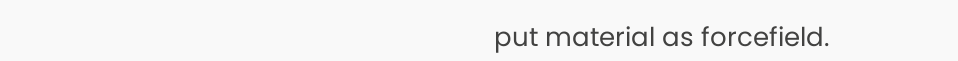put material as forcefield.